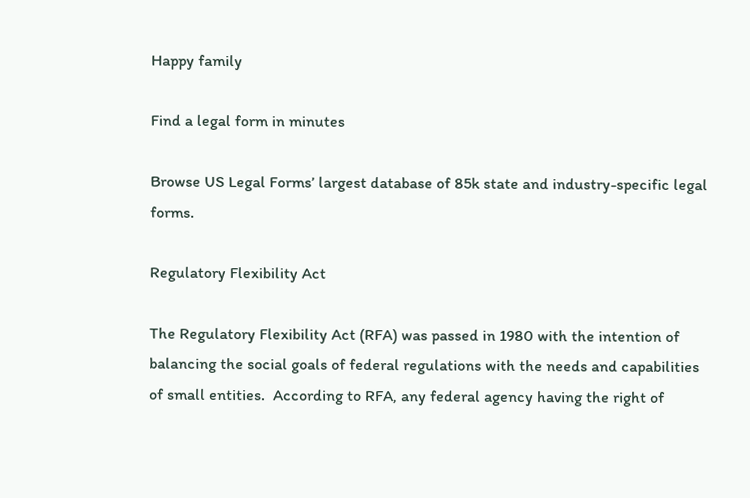Happy family

Find a legal form in minutes

Browse US Legal Forms’ largest database of 85k state and industry-specific legal forms.

Regulatory Flexibility Act

The Regulatory Flexibility Act (RFA) was passed in 1980 with the intention of balancing the social goals of federal regulations with the needs and capabilities of small entities.  According to RFA, any federal agency having the right of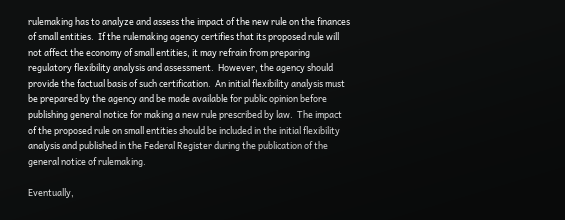rulemaking has to analyze and assess the impact of the new rule on the finances of small entities.  If the rulemaking agency certifies that its proposed rule will not affect the economy of small entities, it may refrain from preparing regulatory flexibility analysis and assessment.  However, the agency should provide the factual basis of such certification.  An initial flexibility analysis must be prepared by the agency and be made available for public opinion before publishing general notice for making a new rule prescribed by law.  The impact of the proposed rule on small entities should be included in the initial flexibility analysis and published in the Federal Register during the publication of the general notice of rulemaking.

Eventually,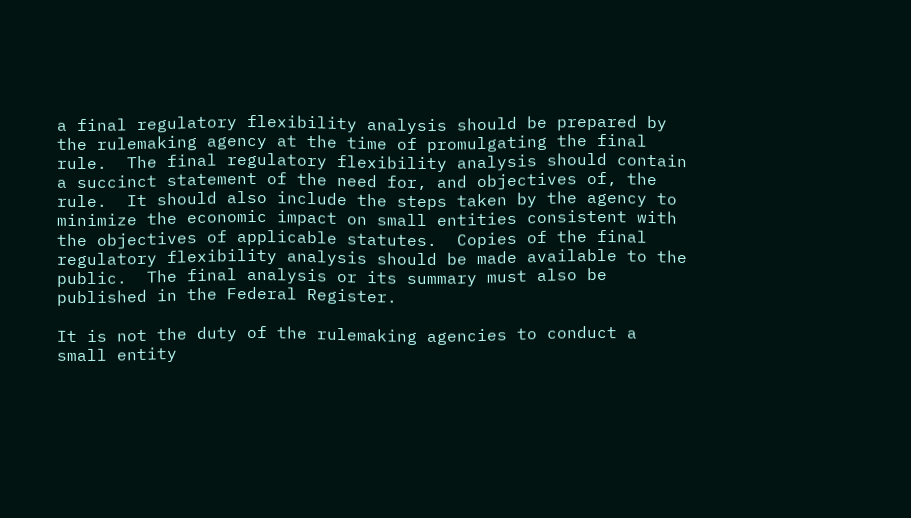a final regulatory flexibility analysis should be prepared by the rulemaking agency at the time of promulgating the final rule.  The final regulatory flexibility analysis should contain a succinct statement of the need for, and objectives of, the rule.  It should also include the steps taken by the agency to minimize the economic impact on small entities consistent with the objectives of applicable statutes.  Copies of the final regulatory flexibility analysis should be made available to the public.  The final analysis or its summary must also be published in the Federal Register.

It is not the duty of the rulemaking agencies to conduct a small entity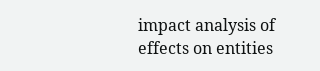impact analysis of effects on entities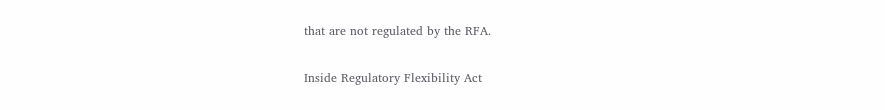that are not regulated by the RFA.

Inside Regulatory Flexibility Act